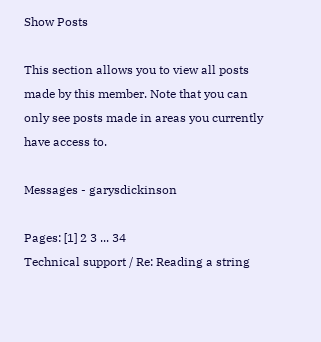Show Posts

This section allows you to view all posts made by this member. Note that you can only see posts made in areas you currently have access to.

Messages - garysdickinson

Pages: [1] 2 3 ... 34
Technical support / Re: Reading a string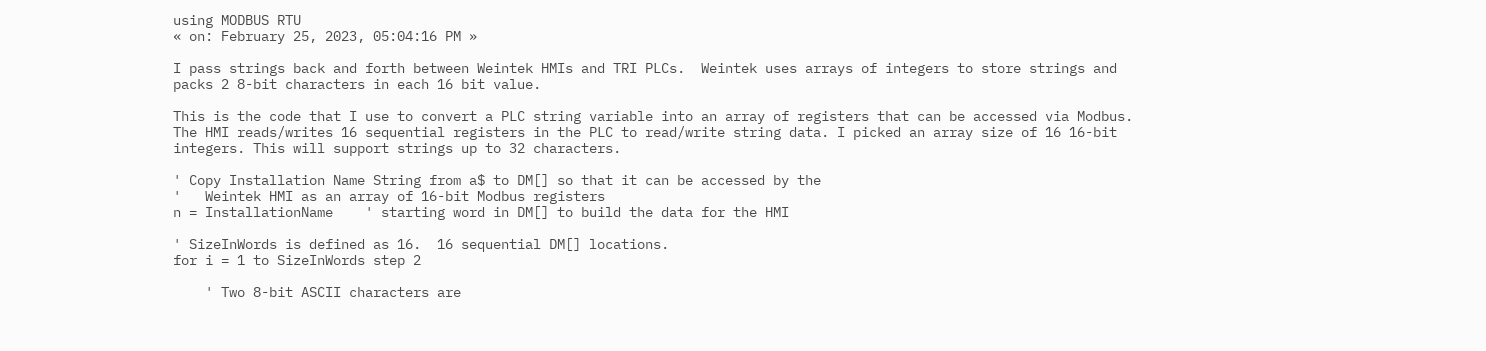using MODBUS RTU
« on: February 25, 2023, 05:04:16 PM »

I pass strings back and forth between Weintek HMIs and TRI PLCs.  Weintek uses arrays of integers to store strings and packs 2 8-bit characters in each 16 bit value.

This is the code that I use to convert a PLC string variable into an array of registers that can be accessed via Modbus. The HMI reads/writes 16 sequential registers in the PLC to read/write string data. I picked an array size of 16 16-bit integers. This will support strings up to 32 characters.

' Copy Installation Name String from a$ to DM[] so that it can be accessed by the
'   Weintek HMI as an array of 16-bit Modbus registers
n = InstallationName    ' starting word in DM[] to build the data for the HMI

' SizeInWords is defined as 16.  16 sequential DM[] locations.
for i = 1 to SizeInWords step 2

    ' Two 8-bit ASCII characters are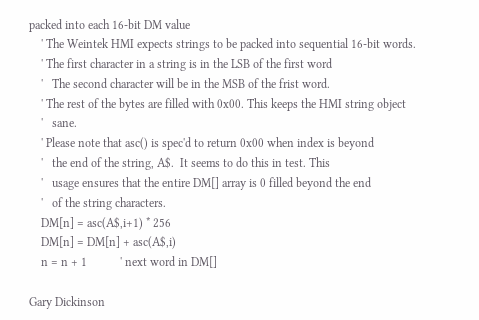packed into each 16-bit DM value
    ' The Weintek HMI expects strings to be packed into sequential 16-bit words.
    ' The first character in a string is in the LSB of the first word
    '   The second character will be in the MSB of the frist word.
    ' The rest of the bytes are filled with 0x00. This keeps the HMI string object
    '   sane.
    ' Please note that asc() is spec'd to return 0x00 when index is beyond
    '   the end of the string, A$.  It seems to do this in test. This
    '   usage ensures that the entire DM[] array is 0 filled beyond the end
    '   of the string characters.
    DM[n] = asc(A$,i+1) * 256
    DM[n] = DM[n] + asc(A$,i)
    n = n + 1           ' next word in DM[]

Gary Dickinson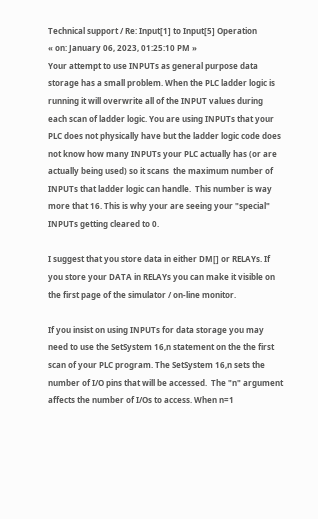Technical support / Re: Input[1] to Input[5] Operation
« on: January 06, 2023, 01:25:10 PM »
Your attempt to use INPUTs as general purpose data storage has a small problem. When the PLC ladder logic is running it will overwrite all of the INPUT values during each scan of ladder logic. You are using INPUTs that your PLC does not physically have but the ladder logic code does not know how many INPUTs your PLC actually has (or are actually being used) so it scans  the maximum number of INPUTs that ladder logic can handle.  This number is way more that 16. This is why your are seeing your "special" INPUTs getting cleared to 0.

I suggest that you store data in either DM[] or RELAYs. If you store your DATA in RELAYs you can make it visible on the first page of the simulator / on-line monitor.

If you insist on using INPUTs for data storage you may need to use the SetSystem 16,n statement on the the first scan of your PLC program. The SetSystem 16,n sets the number of I/O pins that will be accessed.  The "n" argument affects the number of I/Os to access. When n=1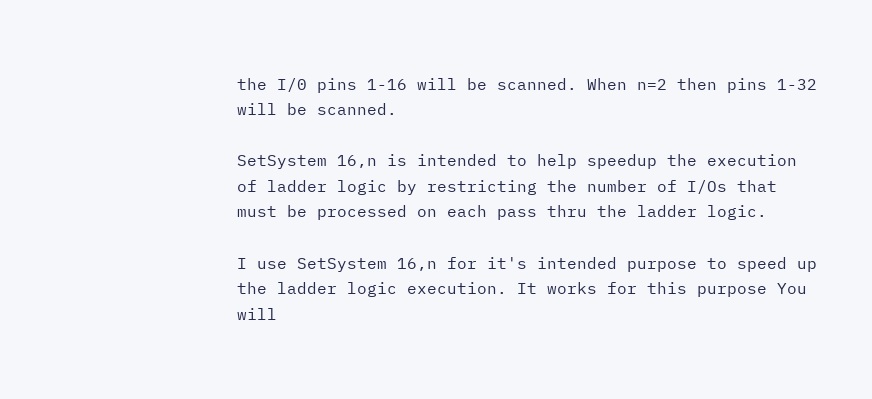the I/0 pins 1-16 will be scanned. When n=2 then pins 1-32 will be scanned.

SetSystem 16,n is intended to help speedup the execution of ladder logic by restricting the number of I/Os that must be processed on each pass thru the ladder logic.

I use SetSystem 16,n for it's intended purpose to speed up the ladder logic execution. It works for this purpose You will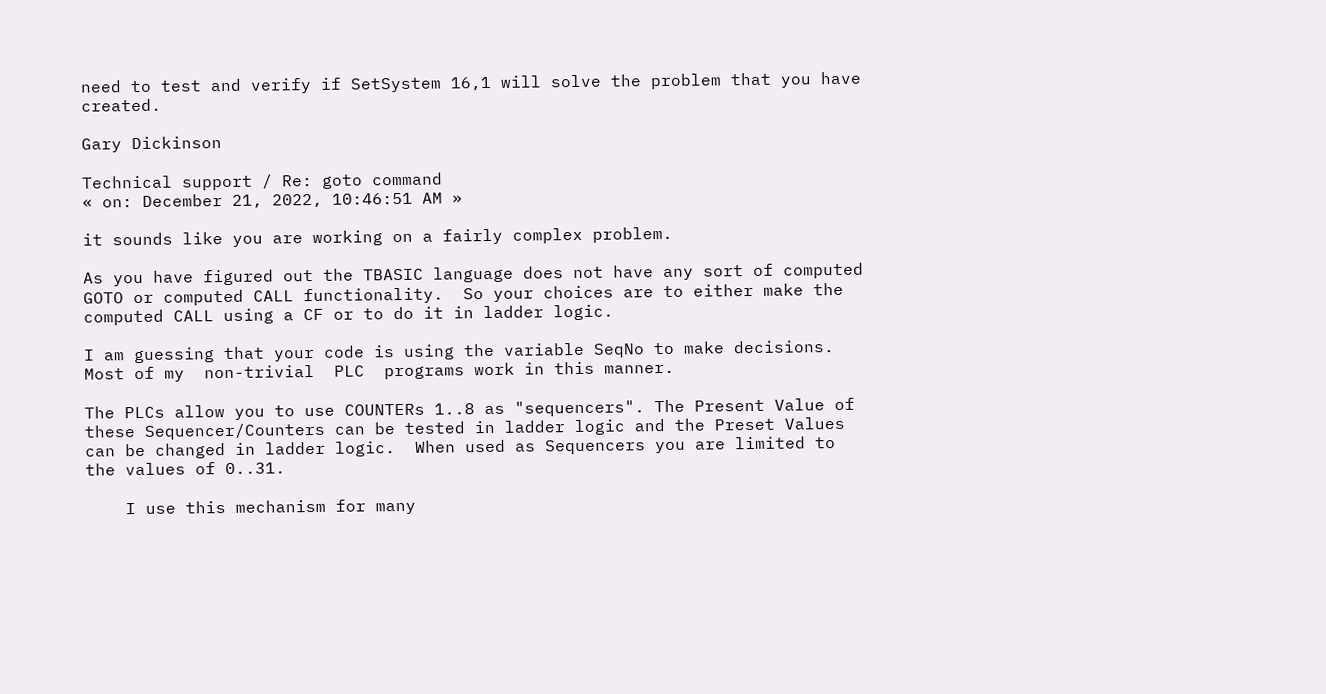need to test and verify if SetSystem 16,1 will solve the problem that you have created.

Gary Dickinson

Technical support / Re: goto command
« on: December 21, 2022, 10:46:51 AM »

it sounds like you are working on a fairly complex problem.

As you have figured out the TBASIC language does not have any sort of computed GOTO or computed CALL functionality.  So your choices are to either make the computed CALL using a CF or to do it in ladder logic.

I am guessing that your code is using the variable SeqNo to make decisions.  Most of my  non-trivial  PLC  programs work in this manner.

The PLCs allow you to use COUNTERs 1..8 as "sequencers". The Present Value of these Sequencer/Counters can be tested in ladder logic and the Preset Values can be changed in ladder logic.  When used as Sequencers you are limited to the values of 0..31.

    I use this mechanism for many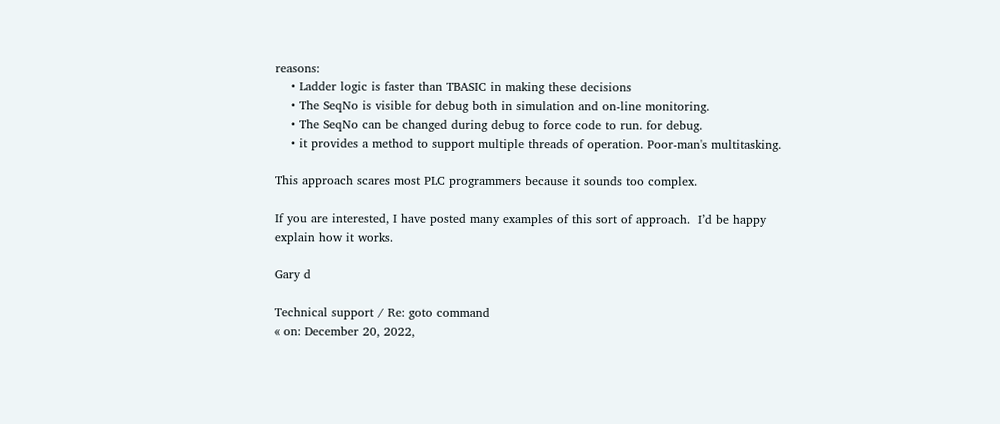reasons:
    • Ladder logic is faster than TBASIC in making these decisions
    • The SeqNo is visible for debug both in simulation and on-line monitoring.
    • The SeqNo can be changed during debug to force code to run. for debug.
    • it provides a method to support multiple threads of operation. Poor-man's multitasking.

This approach scares most PLC programmers because it sounds too complex.

If you are interested, I have posted many examples of this sort of approach.  I’d be happy explain how it works.

Gary d

Technical support / Re: goto command
« on: December 20, 2022,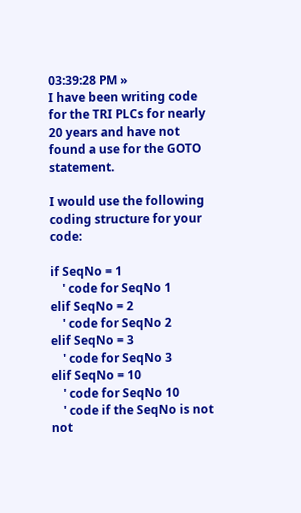03:39:28 PM »
I have been writing code for the TRI PLCs for nearly 20 years and have not found a use for the GOTO statement.

I would use the following coding structure for your code:

if SeqNo = 1
    ' code for SeqNo 1
elif SeqNo = 2
    ' code for SeqNo 2
elif SeqNo = 3
    ' code for SeqNo 3
elif SeqNo = 10
    ' code for SeqNo 10
    ' code if the SeqNo is not not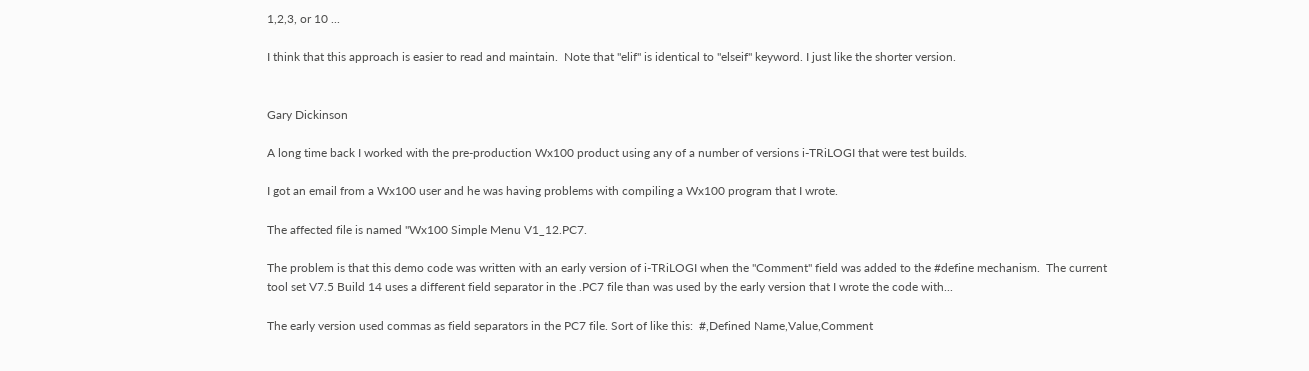1,2,3, or 10 ...

I think that this approach is easier to read and maintain.  Note that "elif" is identical to "elseif" keyword. I just like the shorter version.


Gary Dickinson

A long time back I worked with the pre-production Wx100 product using any of a number of versions i-TRiLOGI that were test builds.

I got an email from a Wx100 user and he was having problems with compiling a Wx100 program that I wrote.

The affected file is named "Wx100 Simple Menu V1_12.PC7.

The problem is that this demo code was written with an early version of i-TRiLOGI when the "Comment" field was added to the #define mechanism.  The current tool set V7.5 Build 14 uses a different field separator in the .PC7 file than was used by the early version that I wrote the code with...

The early version used commas as field separators in the PC7 file. Sort of like this:  #,Defined Name,Value,Comment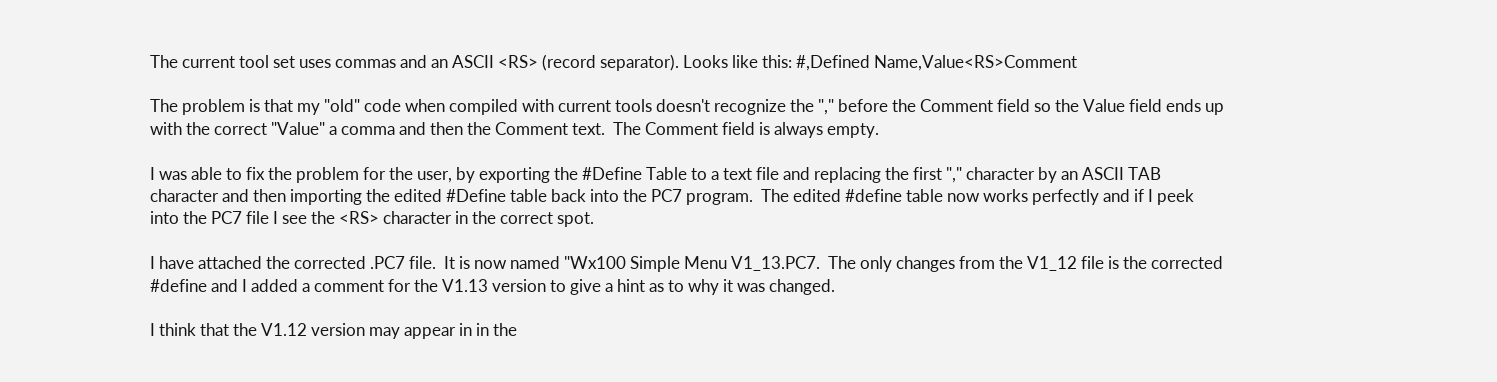The current tool set uses commas and an ASCII <RS> (record separator). Looks like this: #,Defined Name,Value<RS>Comment

The problem is that my "old" code when compiled with current tools doesn't recognize the "," before the Comment field so the Value field ends up with the correct "Value" a comma and then the Comment text.  The Comment field is always empty.

I was able to fix the problem for the user, by exporting the #Define Table to a text file and replacing the first "," character by an ASCII TAB character and then importing the edited #Define table back into the PC7 program.  The edited #define table now works perfectly and if I peek into the PC7 file I see the <RS> character in the correct spot.

I have attached the corrected .PC7 file.  It is now named "Wx100 Simple Menu V1_13.PC7.  The only changes from the V1_12 file is the corrected #define and I added a comment for the V1.13 version to give a hint as to why it was changed.

I think that the V1.12 version may appear in in the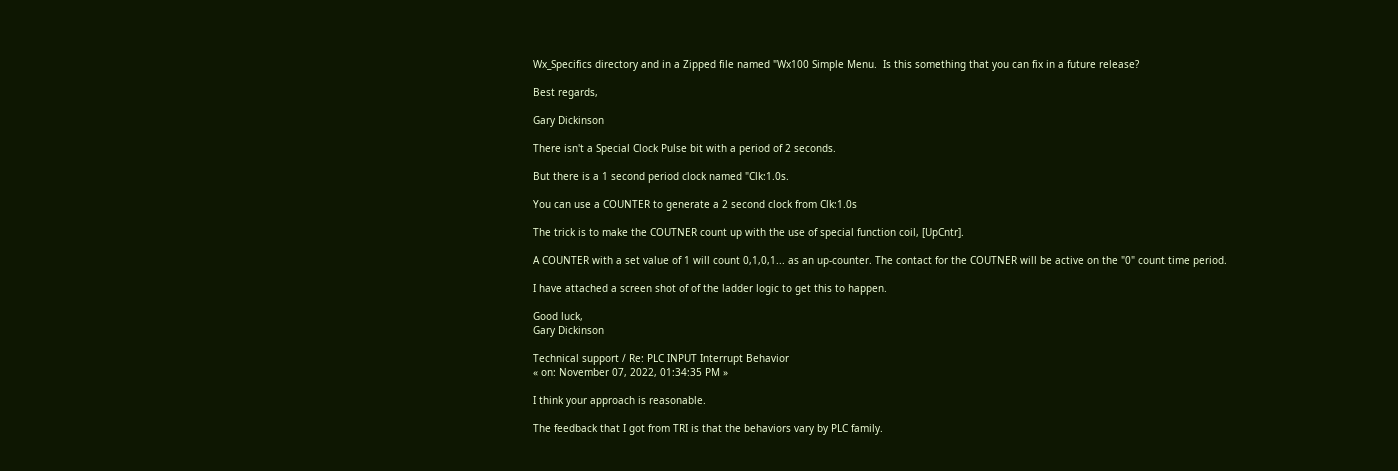Wx_Specifics directory and in a Zipped file named "Wx100 Simple Menu.  Is this something that you can fix in a future release?

Best regards,

Gary Dickinson

There isn't a Special Clock Pulse bit with a period of 2 seconds.

But there is a 1 second period clock named "Clk:1.0s.

You can use a COUNTER to generate a 2 second clock from Clk:1.0s

The trick is to make the COUTNER count up with the use of special function coil, [UpCntr].

A COUNTER with a set value of 1 will count 0,1,0,1... as an up-counter. The contact for the COUTNER will be active on the "0" count time period.

I have attached a screen shot of of the ladder logic to get this to happen.

Good luck,
Gary Dickinson

Technical support / Re: PLC INPUT Interrupt Behavior
« on: November 07, 2022, 01:34:35 PM »

I think your approach is reasonable.

The feedback that I got from TRI is that the behaviors vary by PLC family.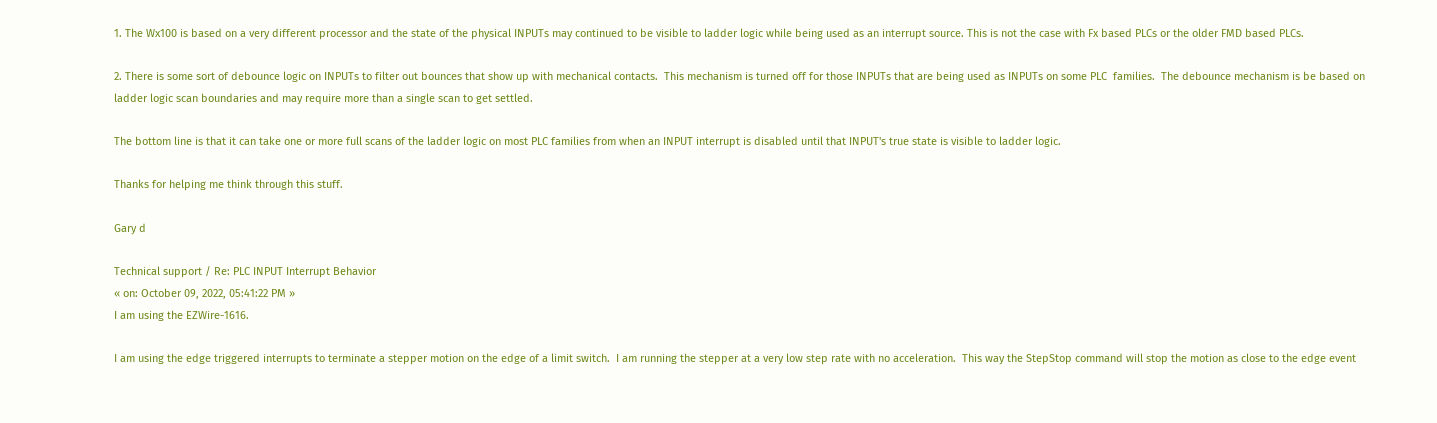1. The Wx100 is based on a very different processor and the state of the physical INPUTs may continued to be visible to ladder logic while being used as an interrupt source. This is not the case with Fx based PLCs or the older FMD based PLCs.

2. There is some sort of debounce logic on INPUTs to filter out bounces that show up with mechanical contacts.  This mechanism is turned off for those INPUTs that are being used as INPUTs on some PLC  families.  The debounce mechanism is be based on ladder logic scan boundaries and may require more than a single scan to get settled.

The bottom line is that it can take one or more full scans of the ladder logic on most PLC families from when an INPUT interrupt is disabled until that INPUT's true state is visible to ladder logic.

Thanks for helping me think through this stuff.

Gary d

Technical support / Re: PLC INPUT Interrupt Behavior
« on: October 09, 2022, 05:41:22 PM »
I am using the EZWire-1616.

I am using the edge triggered interrupts to terminate a stepper motion on the edge of a limit switch.  I am running the stepper at a very low step rate with no acceleration.  This way the StepStop command will stop the motion as close to the edge event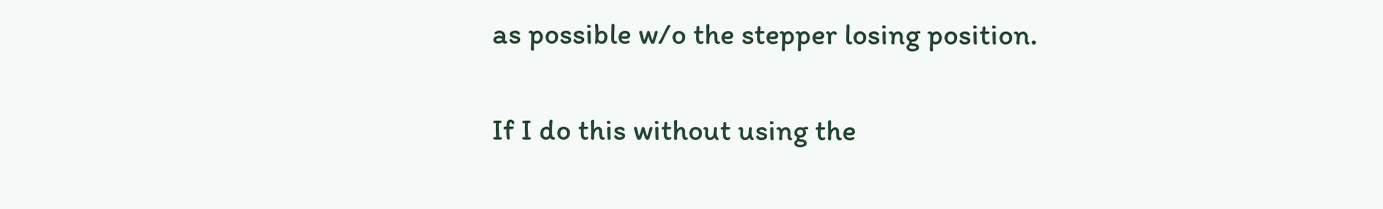as possible w/o the stepper losing position.

If I do this without using the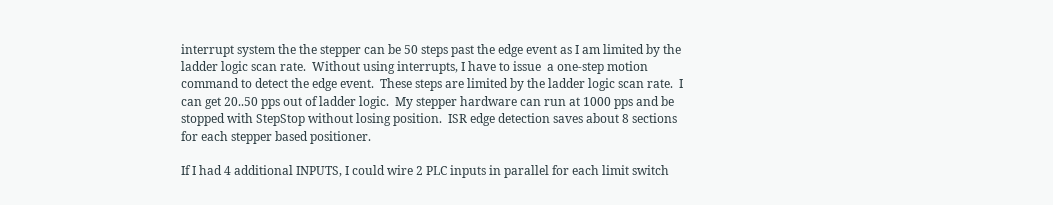interrupt system the the stepper can be 50 steps past the edge event as I am limited by the ladder logic scan rate.  Without using interrupts, I have to issue  a one-step motion command to detect the edge event.  These steps are limited by the ladder logic scan rate.  I can get 20..50 pps out of ladder logic.  My stepper hardware can run at 1000 pps and be stopped with StepStop without losing position.  ISR edge detection saves about 8 sections for each stepper based positioner.

If I had 4 additional INPUTS, I could wire 2 PLC inputs in parallel for each limit switch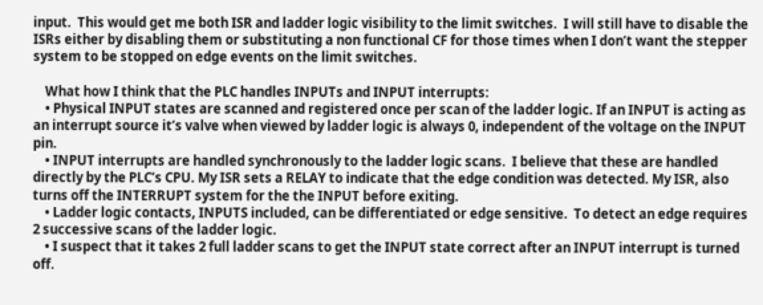input.  This would get me both ISR and ladder logic visibility to the limit switches.  I will still have to disable the ISRs either by disabling them or substituting a non functional CF for those times when I don’t want the stepper system to be stopped on edge events on the limit switches.

    What how I think that the PLC handles INPUTs and INPUT interrupts:
    • Physical INPUT states are scanned and registered once per scan of the ladder logic. If an INPUT is acting as an interrupt source it’s valve when viewed by ladder logic is always 0, independent of the voltage on the INPUT pin.
    • INPUT interrupts are handled synchronously to the ladder logic scans.  I believe that these are handled directly by the PLC’s CPU. My ISR sets a RELAY to indicate that the edge condition was detected. My ISR, also turns off the INTERRUPT system for the the INPUT before exiting.
    • Ladder logic contacts, INPUTS included, can be differentiated or edge sensitive.  To detect an edge requires 2 successive scans of the ladder logic.
    • I suspect that it takes 2 full ladder scans to get the INPUT state correct after an INPUT interrupt is turned off.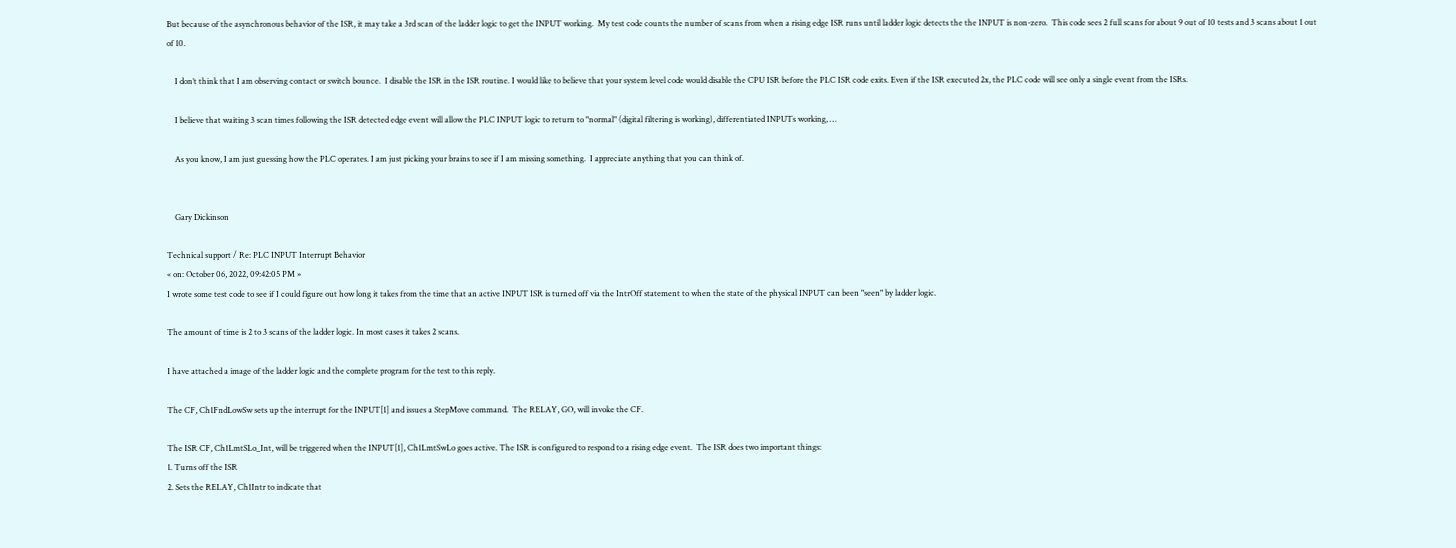But because of the asynchronous behavior of the ISR, it may take a 3rd scan of the ladder logic to get the INPUT working.  My test code counts the number of scans from when a rising edge ISR runs until ladder logic detects the the INPUT is non-zero.  This code sees 2 full scans for about 9 out of 10 tests and 3 scans about 1 out of 10.

    I don’t think that I am observing contact or switch bounce.  I disable the ISR in the ISR routine. I would like to believe that your system level code would disable the CPU ISR before the PLC ISR code exits. Even if the ISR executed 2x, the PLC code will see only a single event from the ISRs.

    I believe that waiting 3 scan times following the ISR detected edge event will allow the PLC INPUT logic to return to "normal" (digital filtering is working), differentiated INPUTs working, …

    As you know, I am just guessing how the PLC operates. I am just picking your brains to see if I am missing something.  I appreciate anything that you can think of.


    Gary Dickinson

Technical support / Re: PLC INPUT Interrupt Behavior
« on: October 06, 2022, 09:42:05 PM »
I wrote some test code to see if I could figure out how long it takes from the time that an active INPUT ISR is turned off via the IntrOff statement to when the state of the physical INPUT can been "seen" by ladder logic.

The amount of time is 2 to 3 scans of the ladder logic. In most cases it takes 2 scans.

I have attached a image of the ladder logic and the complete program for the test to this reply.

The CF, Ch1FndLowSw sets up the interrupt for the INPUT[1] and issues a StepMove command.  The RELAY, GO, will invoke the CF.

The ISR CF, Ch1LmtSLo_Int, will be triggered when the INPUT[1], Ch1LmtSwLo goes active. The ISR is configured to respond to a rising edge event.  The ISR does two important things:
1. Turns off the ISR
2. Sets the RELAY, Ch1Intr to indicate that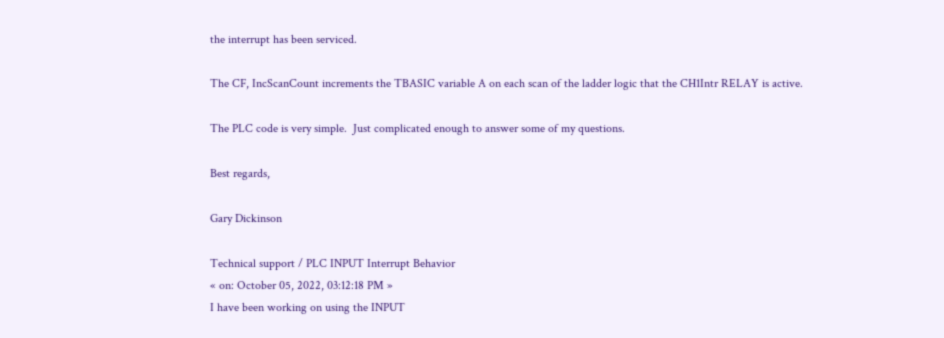the interrupt has been serviced.

The CF, IncScanCount increments the TBASIC variable A on each scan of the ladder logic that the CH1Intr RELAY is active.

The PLC code is very simple.  Just complicated enough to answer some of my questions.

Best regards,

Gary Dickinson

Technical support / PLC INPUT Interrupt Behavior
« on: October 05, 2022, 03:12:18 PM »
I have been working on using the INPUT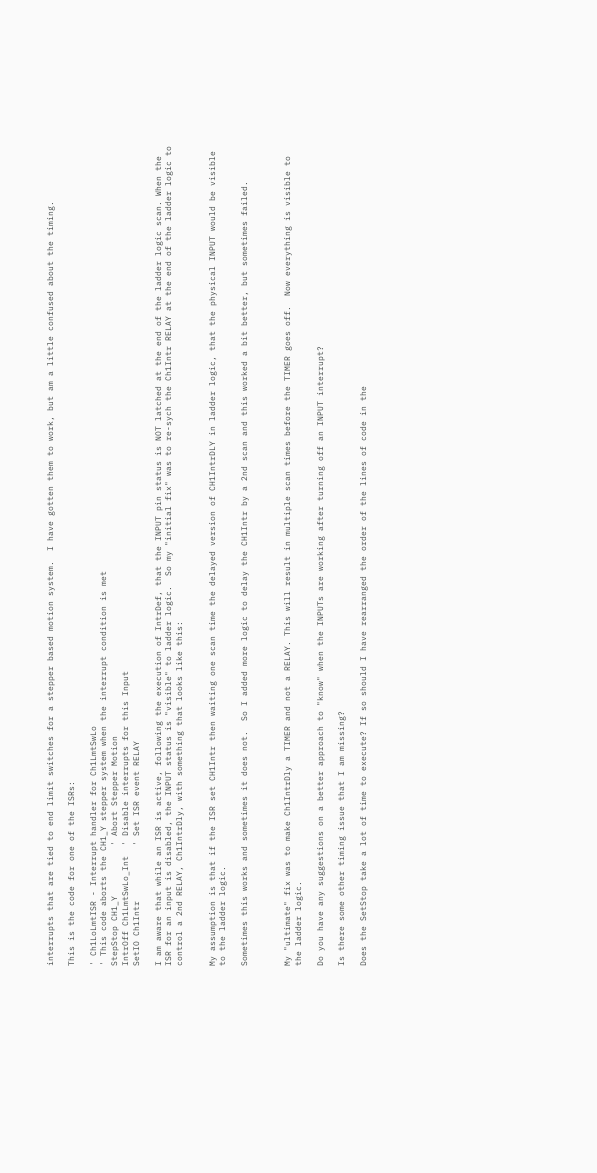interrupts that are tied to end limit switches for a stepper based motion system.  I have gotten them to work, but am a little confused about the timing.

This is the code for one of the ISRs:

' Ch1LoLmtISR - Interrupt handler for Ch1LmtSwLo
' This code aborts the CH1_Y stepper system when the interrupt condition is met
StepStop CH1_Y          ' Abort Stepper Motion
IntrOff Ch1LmtSwLo_Int  ' Disable interrupts for this Input
SetIO Ch1Intr           ' Set ISR event RELAY

I am aware that while an ISR is active, following the execution of IntrDef, that the INPUT pin status is NOT latched at the end of the ladder logic scan. When the ISR for an input is disabled, the INPUT status is "visible" to ladder logic.  So my "initial fix" was to re-sych the Ch1Intr RELAY at the end of the ladder logic to control a 2nd RELAY, Ch1IntrDly, with something that looks like this:


My assumption is that if the ISR set CH1Intr then waiting one scan time the delayed version of CH1IntrDLY in ladder logic, that the physical INPUT would be visible to the ladder logic.

Sometimes this works and sometimes it does not.  So I added more logic to delay the CH1Intr by a 2nd scan and this worked a bit better, but sometimes failed.



My "ultimate" fix was to make Ch1IntrDly a TIMER and not a RELAY. This will result in multiple scan times before the TIMER goes off.  Now everything is visible to the ladder logic.

Do you have any suggestions on a better approach to "know" when the INPUTs are working after turning off an INPUT interrupt?

Is there some other timing issue that I am missing?

Does the SetStop take a lot of time to execute? If so should I have rearranged the order of the lines of code in the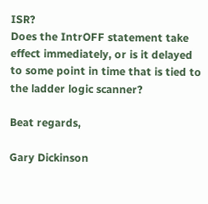ISR?
Does the IntrOFF statement take effect immediately, or is it delayed to some point in time that is tied to the ladder logic scanner?

Beat regards,

Gary Dickinson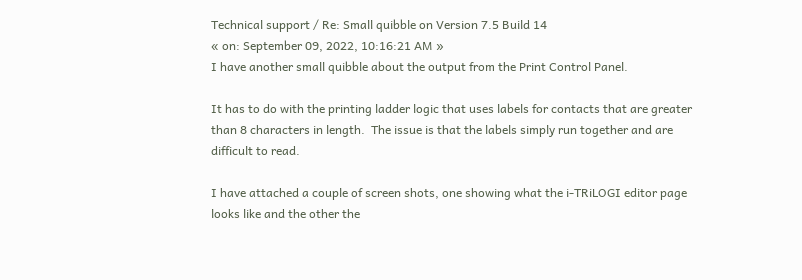Technical support / Re: Small quibble on Version 7.5 Build 14
« on: September 09, 2022, 10:16:21 AM »
I have another small quibble about the output from the Print Control Panel.

It has to do with the printing ladder logic that uses labels for contacts that are greater than 8 characters in length.  The issue is that the labels simply run together and are difficult to read.

I have attached a couple of screen shots, one showing what the i-TRiLOGI editor page looks like and the other the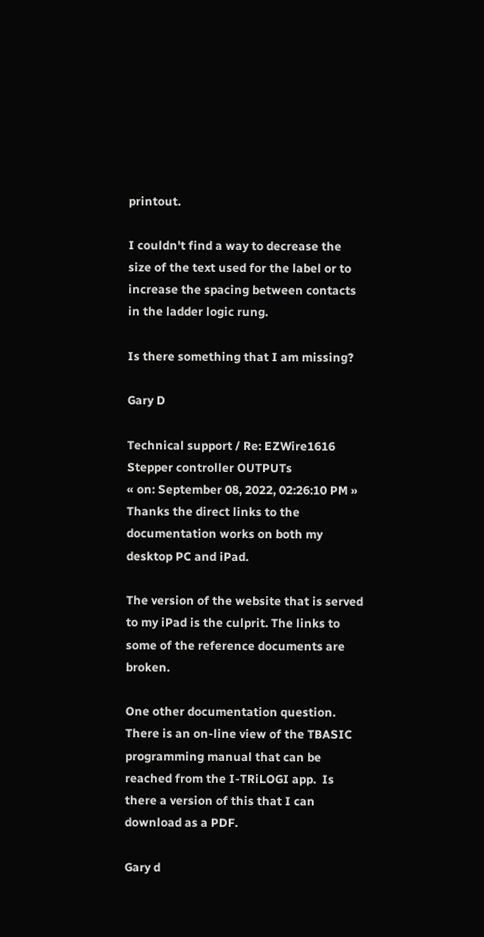printout.

I couldn't find a way to decrease the size of the text used for the label or to increase the spacing between contacts in the ladder logic rung.

Is there something that I am missing?

Gary D

Technical support / Re: EZWire1616 Stepper controller OUTPUTs
« on: September 08, 2022, 02:26:10 PM »
Thanks the direct links to the documentation works on both my desktop PC and iPad.

The version of the website that is served to my iPad is the culprit. The links to some of the reference documents are broken.

One other documentation question. There is an on-line view of the TBASIC programming manual that can be reached from the I-TRiLOGI app.  Is there a version of this that I can download as a PDF.

Gary d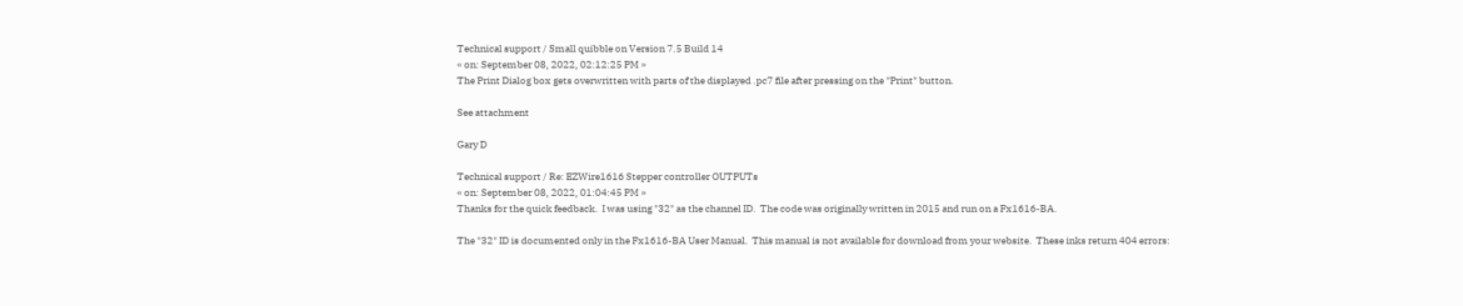Technical support / Small quibble on Version 7.5 Build 14
« on: September 08, 2022, 02:12:25 PM »
The Print Dialog box gets overwritten with parts of the displayed .pc7 file after pressing on the "Print" button.

See attachment

Gary D

Technical support / Re: EZWire1616 Stepper controller OUTPUTs
« on: September 08, 2022, 01:04:45 PM »
Thanks for the quick feedback.  I was using "32" as the channel ID.  The code was originally written in 2015 and run on a Fx1616-BA.

The "32" ID is documented only in the Fx1616-BA User Manual.  This manual is not available for download from your website.  These inks return 404 errors: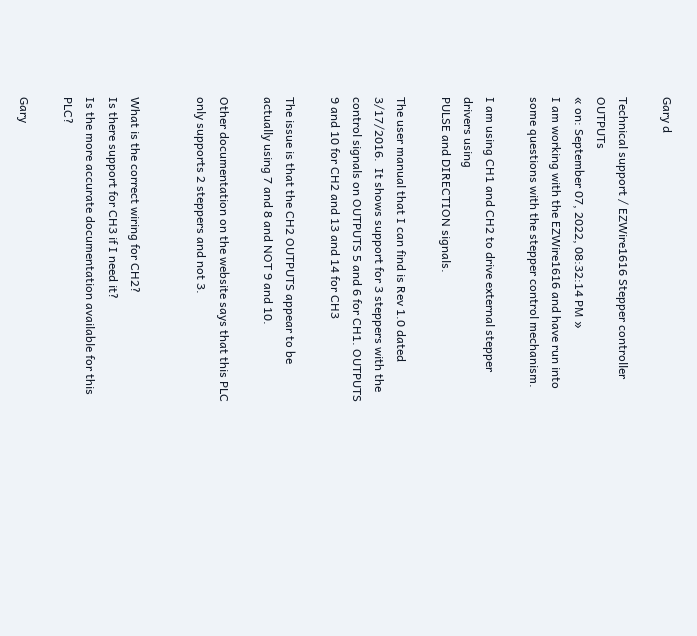Gary d

Technical support / EZWire1616 Stepper controller OUTPUTs
« on: September 07, 2022, 08:32:14 PM »
I am working with the EZWire1616 and have run into some questions with the stepper control mechanism.

I am using CH1 and CH2 to drive external stepper drivers using
PULSE and DIRECTION signals.

The user manual that I can find is Rev 1.0 dated 3/17/2016.  It shows support for 3 steppers with the control signals on OUTPUTS 5 and 6 for CH1. OUTPUTS 9 and 10 for CH2 and 13 and 14 for CH3

The issue is that the CH2 OUTPUTS appear to be actually using 7 and 8 and NOT 9 and 10.

Other documentation on the website says that this PLC only supports 2 steppers and not 3.


What is the correct wiring for CH2?
Is there support for CH3 if I need it?
Is the more accurate documentation available for this PLC?

Gary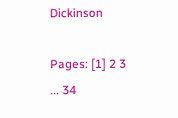Dickinson

Pages: [1] 2 3 ... 34